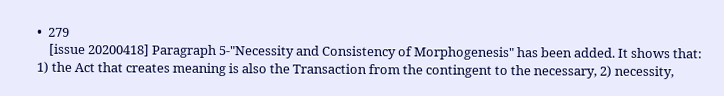•  279
    [issue 20200418] Paragraph 5-"Necessity and Consistency of Morphogenesis" has been added. It shows that: 1) the Act that creates meaning is also the Transaction from the contingent to the necessary, 2) necessity,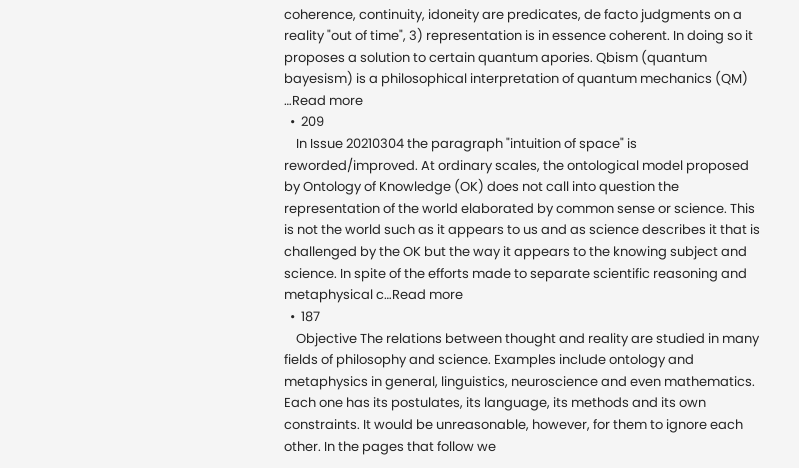coherence, continuity, idoneity are predicates, de facto judgments on a reality "out of time", 3) representation is in essence coherent. In doing so it proposes a solution to certain quantum apories. Qbism (quantum bayesism) is a philosophical interpretation of quantum mechanics (QM) …Read more
  •  209
    In Issue 20210304 the paragraph "intuition of space" is reworded/improved. At ordinary scales, the ontological model proposed by Ontology of Knowledge (OK) does not call into question the representation of the world elaborated by common sense or science. This is not the world such as it appears to us and as science describes it that is challenged by the OK but the way it appears to the knowing subject and science. In spite of the efforts made to separate scientific reasoning and metaphysical c…Read more
  •  187
    Objective The relations between thought and reality are studied in many fields of philosophy and science. Examples include ontology and metaphysics in general, linguistics, neuroscience and even mathematics. Each one has its postulates, its language, its methods and its own constraints. It would be unreasonable, however, for them to ignore each other. In the pages that follow we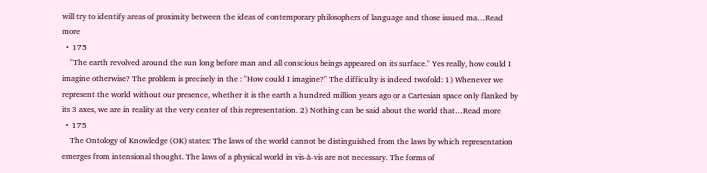will try to identify areas of proximity between the ideas of contemporary philosophers of language and those issued ma…Read more
  •  175
    "The earth revolved around the sun long before man and all conscious beings appeared on its surface." Yes really, how could I imagine otherwise? The problem is precisely in the : "How could I imagine?" The difficulty is indeed twofold: 1) Whenever we represent the world without our presence, whether it is the earth a hundred million years ago or a Cartesian space only flanked by its 3 axes, we are in reality at the very center of this representation. 2) Nothing can be said about the world that…Read more
  •  175
    The Ontology of Knowledge (OK) states: The laws of the world cannot be distinguished from the laws by which representation emerges from intensional thought. The laws of a physical world in vis-à-vis are not necessary. The forms of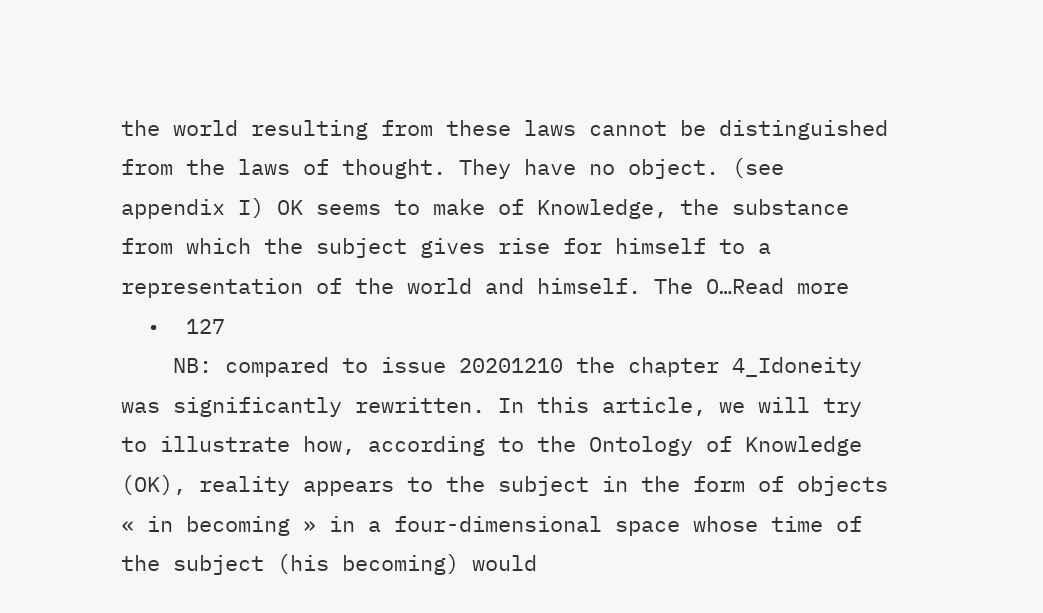the world resulting from these laws cannot be distinguished from the laws of thought. They have no object. (see appendix I) OK seems to make of Knowledge, the substance from which the subject gives rise for himself to a representation of the world and himself. The O…Read more
  •  127
    NB: compared to issue 20201210 the chapter 4_Idoneity was significantly rewritten. In this article, we will try to illustrate how, according to the Ontology of Knowledge (OK), reality appears to the subject in the form of objects « in becoming » in a four-dimensional space whose time of the subject (his becoming) would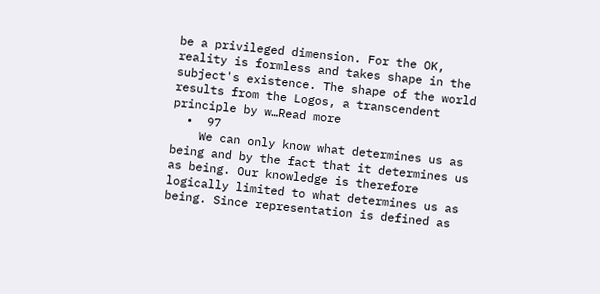be a privileged dimension. For the OK, reality is formless and takes shape in the subject's existence. The shape of the world results from the Logos, a transcendent principle by w…Read more
  •  97
    We can only know what determines us as being and by the fact that it determines us as being. Our knowledge is therefore logically limited to what determines us as being. Since representation is defined as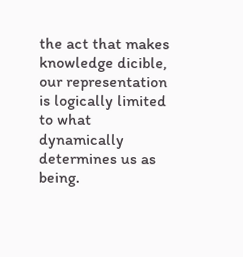the act that makes knowledge dicible, our representation is logically limited to what dynamically determines us as being.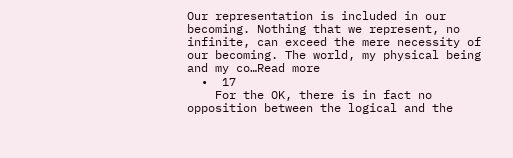Our representation is included in our becoming. Nothing that we represent, no infinite, can exceed the mere necessity of our becoming. The world, my physical being and my co…Read more
  •  17
    For the OK, there is in fact no opposition between the logical and the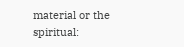material or the spiritual: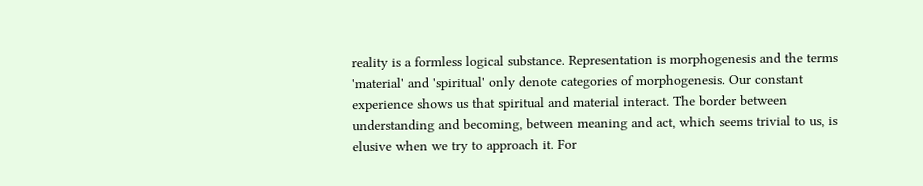reality is a formless logical substance. Representation is morphogenesis and the terms 'material' and 'spiritual' only denote categories of morphogenesis. Our constant experience shows us that spiritual and material interact. The border between understanding and becoming, between meaning and act, which seems trivial to us, is elusive when we try to approach it. For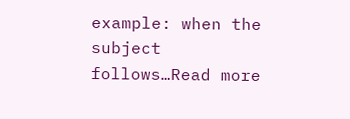example: when the subject follows…Read more